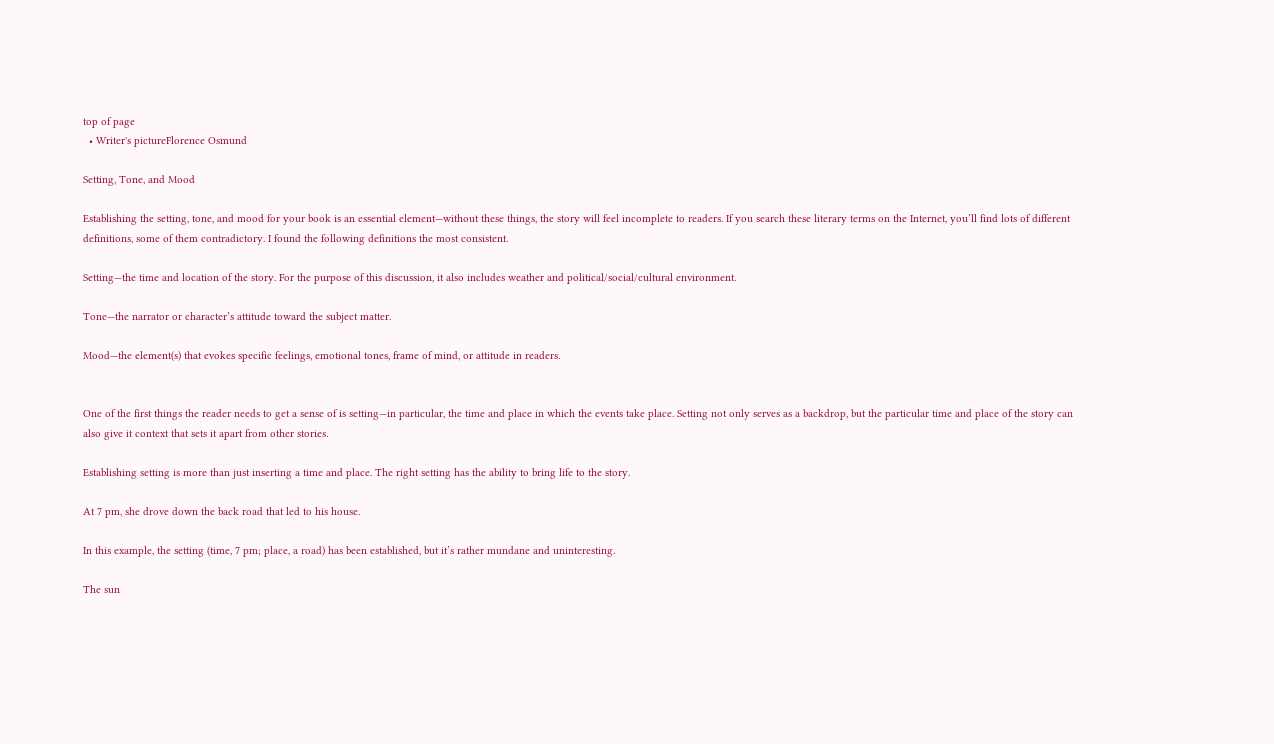top of page
  • Writer's pictureFlorence Osmund

Setting, Tone, and Mood

Establishing the setting, tone, and mood for your book is an essential element—without these things, the story will feel incomplete to readers. If you search these literary terms on the Internet, you’ll find lots of different definitions, some of them contradictory. I found the following definitions the most consistent.

Setting—the time and location of the story. For the purpose of this discussion, it also includes weather and political/social/cultural environment.

Tone—the narrator or character’s attitude toward the subject matter.

Mood—the element(s) that evokes specific feelings, emotional tones, frame of mind, or attitude in readers.


One of the first things the reader needs to get a sense of is setting—in particular, the time and place in which the events take place. Setting not only serves as a backdrop, but the particular time and place of the story can also give it context that sets it apart from other stories.

Establishing setting is more than just inserting a time and place. The right setting has the ability to bring life to the story.

At 7 pm, she drove down the back road that led to his house.

In this example, the setting (time, 7 pm; place, a road) has been established, but it’s rather mundane and uninteresting.

The sun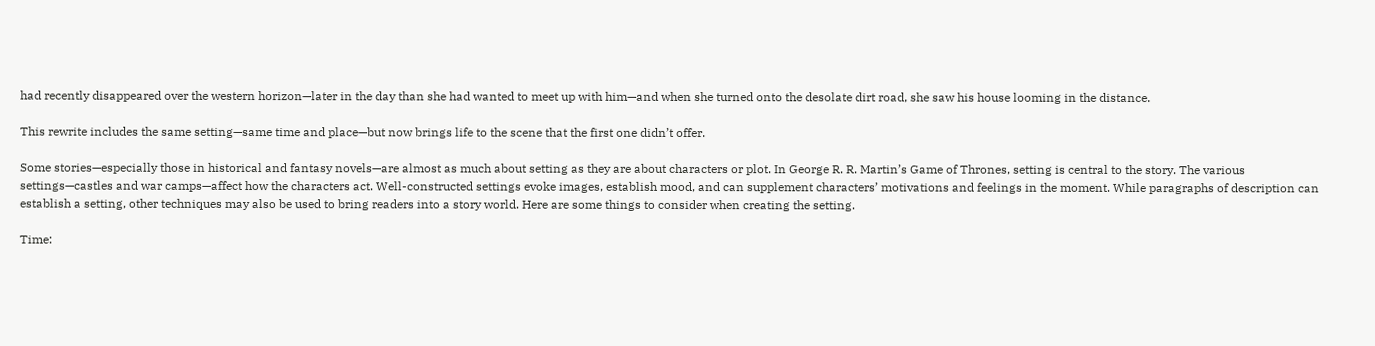had recently disappeared over the western horizon—later in the day than she had wanted to meet up with him—and when she turned onto the desolate dirt road, she saw his house looming in the distance.

This rewrite includes the same setting—same time and place—but now brings life to the scene that the first one didn’t offer.

Some stories—especially those in historical and fantasy novels—are almost as much about setting as they are about characters or plot. In George R. R. Martin’s Game of Thrones, setting is central to the story. The various settings—castles and war camps—affect how the characters act. Well-constructed settings evoke images, establish mood, and can supplement characters’ motivations and feelings in the moment. While paragraphs of description can establish a setting, other techniques may also be used to bring readers into a story world. Here are some things to consider when creating the setting.

Time: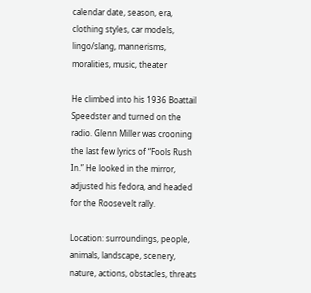calendar date, season, era, clothing styles, car models, lingo/slang, mannerisms, moralities, music, theater

He climbed into his 1936 Boattail Speedster and turned on the radio. Glenn Miller was crooning the last few lyrics of “Fools Rush In.” He looked in the mirror, adjusted his fedora, and headed for the Roosevelt rally.

Location: surroundings, people, animals, landscape, scenery, nature, actions, obstacles, threats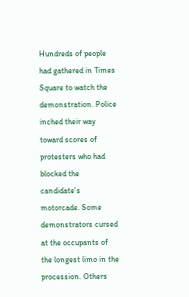Hundreds of people had gathered in Times Square to watch the demonstration. Police inched their way toward scores of protesters who had blocked the candidate’s motorcade. Some demonstrators cursed at the occupants of the longest limo in the procession. Others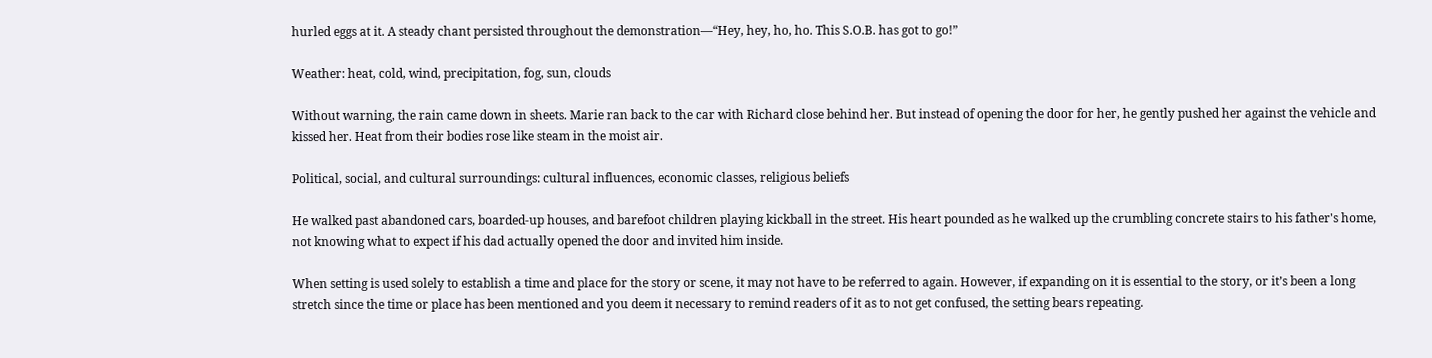hurled eggs at it. A steady chant persisted throughout the demonstration—“Hey, hey, ho, ho. This S.O.B. has got to go!”

Weather: heat, cold, wind, precipitation, fog, sun, clouds

Without warning, the rain came down in sheets. Marie ran back to the car with Richard close behind her. But instead of opening the door for her, he gently pushed her against the vehicle and kissed her. Heat from their bodies rose like steam in the moist air.

Political, social, and cultural surroundings: cultural influences, economic classes, religious beliefs

He walked past abandoned cars, boarded-up houses, and barefoot children playing kickball in the street. His heart pounded as he walked up the crumbling concrete stairs to his father's home, not knowing what to expect if his dad actually opened the door and invited him inside.

When setting is used solely to establish a time and place for the story or scene, it may not have to be referred to again. However, if expanding on it is essential to the story, or it’s been a long stretch since the time or place has been mentioned and you deem it necessary to remind readers of it as to not get confused, the setting bears repeating.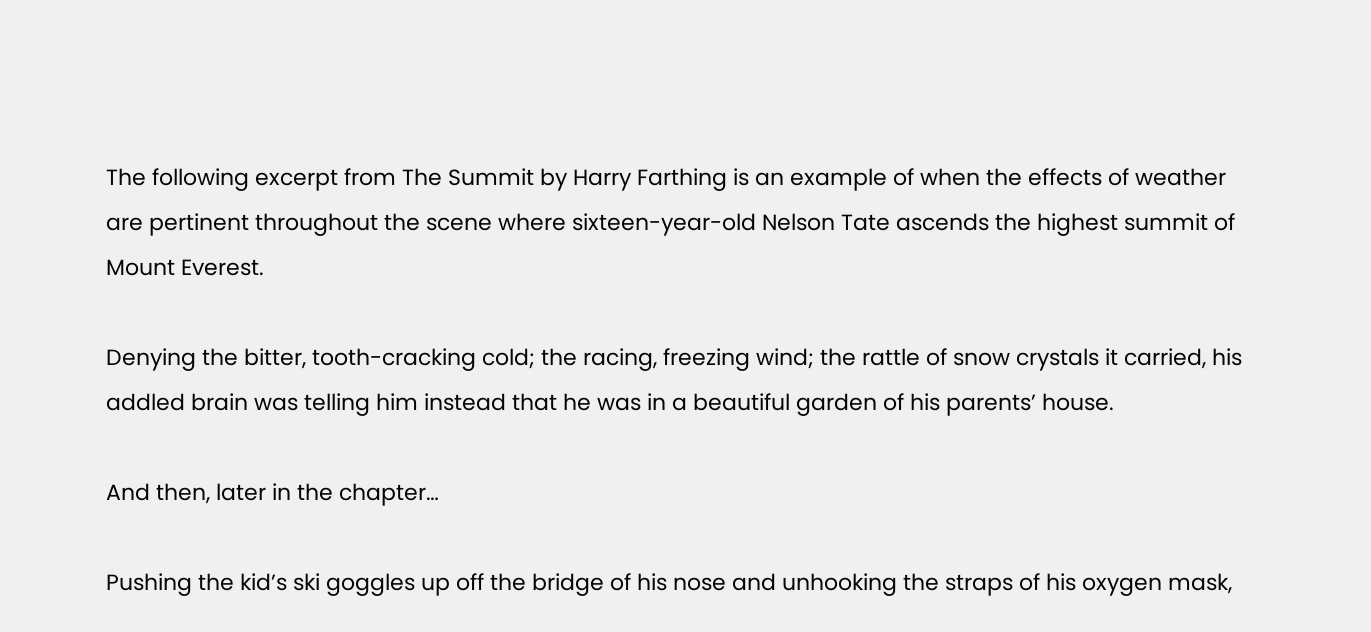The following excerpt from The Summit by Harry Farthing is an example of when the effects of weather are pertinent throughout the scene where sixteen-year-old Nelson Tate ascends the highest summit of Mount Everest.

Denying the bitter, tooth-cracking cold; the racing, freezing wind; the rattle of snow crystals it carried, his addled brain was telling him instead that he was in a beautiful garden of his parents’ house.

And then, later in the chapter…

Pushing the kid’s ski goggles up off the bridge of his nose and unhooking the straps of his oxygen mask,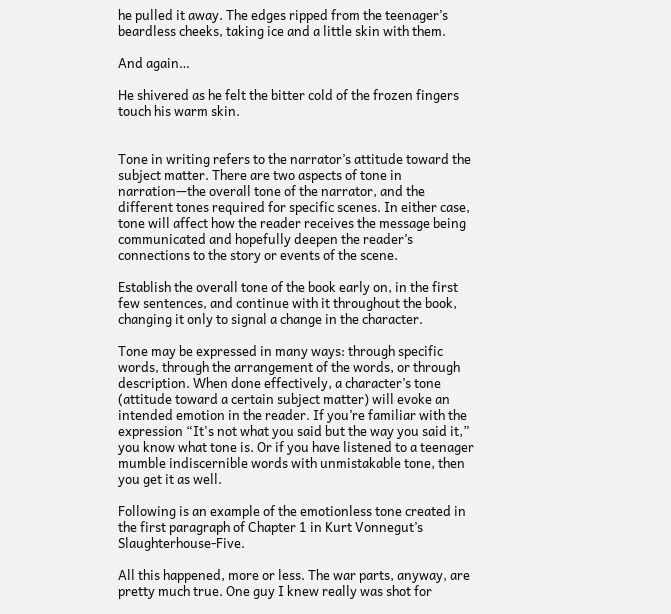he pulled it away. The edges ripped from the teenager’s beardless cheeks, taking ice and a little skin with them.

And again…

He shivered as he felt the bitter cold of the frozen fingers touch his warm skin.


Tone in writing refers to the narrator’s attitude toward the subject matter. There are two aspects of tone in narration—the overall tone of the narrator, and the different tones required for specific scenes. In either case, tone will affect how the reader receives the message being communicated and hopefully deepen the reader’s connections to the story or events of the scene.

Establish the overall tone of the book early on, in the first few sentences, and continue with it throughout the book, changing it only to signal a change in the character.

Tone may be expressed in many ways: through specific words, through the arrangement of the words, or through description. When done effectively, a character’s tone (attitude toward a certain subject matter) will evoke an intended emotion in the reader. If you’re familiar with the expression “It's not what you said but the way you said it,” you know what tone is. Or if you have listened to a teenager mumble indiscernible words with unmistakable tone, then you get it as well.

Following is an example of the emotionless tone created in the first paragraph of Chapter 1 in Kurt Vonnegut’s Slaughterhouse-Five.

All this happened, more or less. The war parts, anyway, are pretty much true. One guy I knew really was shot for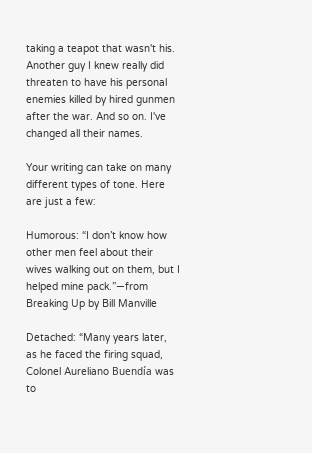taking a teapot that wasn't his. Another guy I knew really did threaten to have his personal enemies killed by hired gunmen after the war. And so on. I've changed all their names.

Your writing can take on many different types of tone. Here are just a few:

Humorous: “I don’t know how other men feel about their wives walking out on them, but I helped mine pack.”—from Breaking Up by Bill Manville

Detached: “Many years later, as he faced the firing squad, Colonel Aureliano Buendía was to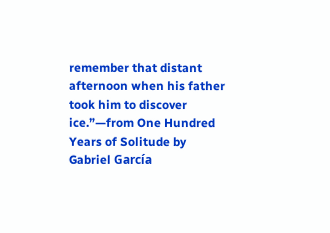remember that distant afternoon when his father took him to discover ice.”—from One Hundred Years of Solitude by Gabriel García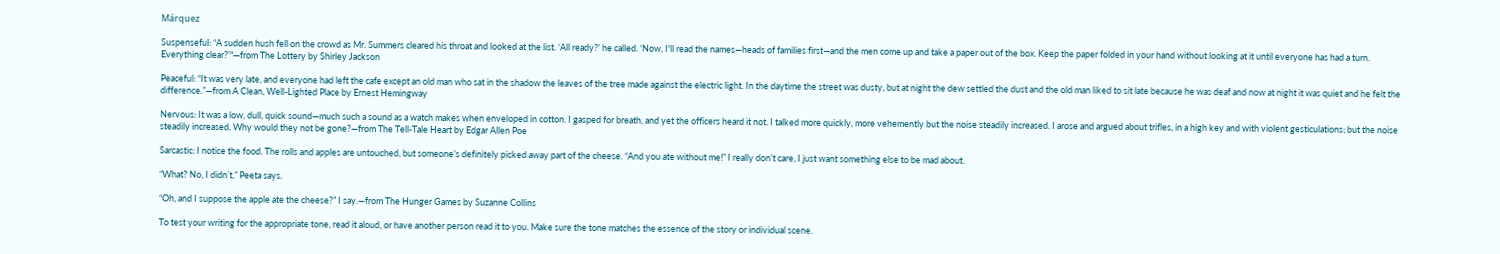Márquez

Suspenseful: “A sudden hush fell on the crowd as Mr. Summers cleared his throat and looked at the list. ‘All ready?’ he called. ‘Now, I'll read the names—heads of families first—and the men come up and take a paper out of the box. Keep the paper folded in your hand without looking at it until everyone has had a turn. Everything clear?’"—from The Lottery by Shirley Jackson

Peaceful: “It was very late, and everyone had left the cafe except an old man who sat in the shadow the leaves of the tree made against the electric light. In the daytime the street was dusty, but at night the dew settled the dust and the old man liked to sit late because he was deaf and now at night it was quiet and he felt the difference.”—from A Clean, Well-Lighted Place by Ernest Hemingway

Nervous: It was a low, dull, quick sound—much such a sound as a watch makes when enveloped in cotton. I gasped for breath, and yet the officers heard it not. I talked more quickly, more vehemently but the noise steadily increased. I arose and argued about trifles, in a high key and with violent gesticulations; but the noise steadily increased. Why would they not be gone?—from The Tell-Tale Heart by Edgar Allen Poe

Sarcastic: I notice the food. The rolls and apples are untouched, but someone’s definitely picked away part of the cheese. “And you ate without me!” I really don’t care, I just want something else to be mad about.

“What? No, I didn’t,” Peeta says.

“Oh, and I suppose the apple ate the cheese?” I say.—from The Hunger Games by Suzanne Collins

To test your writing for the appropriate tone, read it aloud, or have another person read it to you. Make sure the tone matches the essence of the story or individual scene.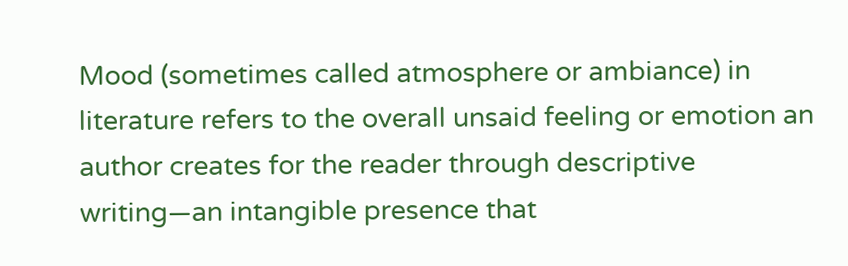Mood (sometimes called atmosphere or ambiance) in literature refers to the overall unsaid feeling or emotion an author creates for the reader through descriptive writing—an intangible presence that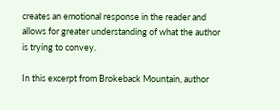creates an emotional response in the reader and allows for greater understanding of what the author is trying to convey.

In this excerpt from Brokeback Mountain, author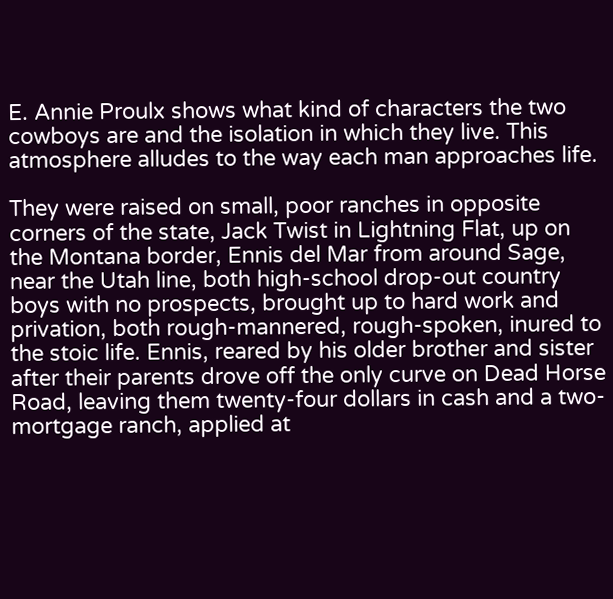E. Annie Proulx shows what kind of characters the two cowboys are and the isolation in which they live. This atmosphere alludes to the way each man approaches life.

They were raised on small, poor ranches in opposite corners of the state, Jack Twist in Lightning Flat, up on the Montana border, Ennis del Mar from around Sage, near the Utah line, both high-school drop-out country boys with no prospects, brought up to hard work and privation, both rough-mannered, rough-spoken, inured to the stoic life. Ennis, reared by his older brother and sister after their parents drove off the only curve on Dead Horse Road, leaving them twenty-four dollars in cash and a two-mortgage ranch, applied at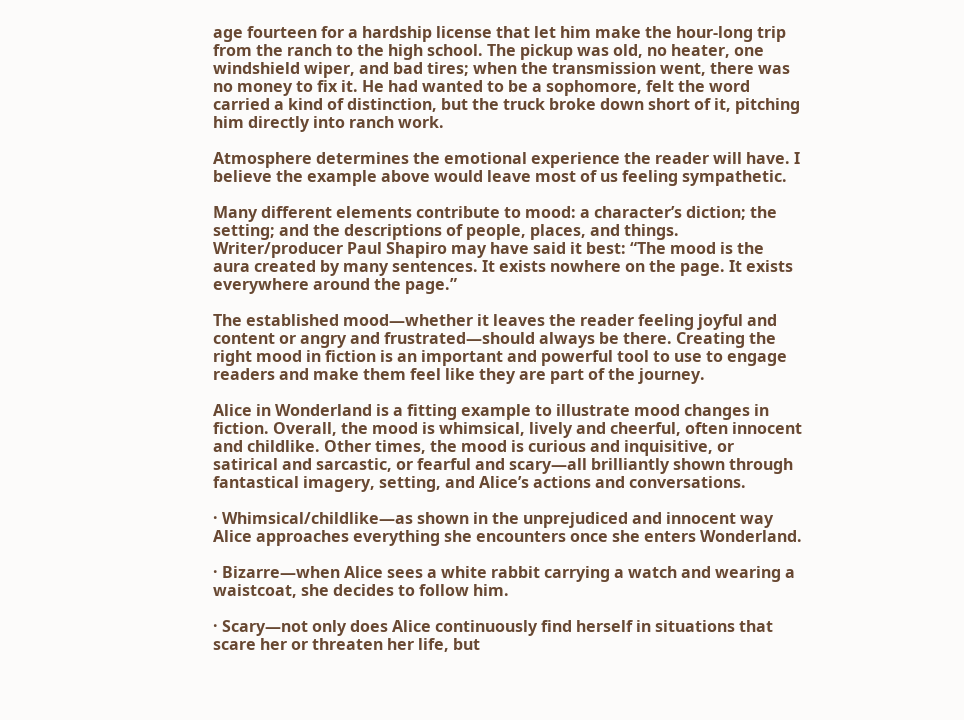age fourteen for a hardship license that let him make the hour-long trip from the ranch to the high school. The pickup was old, no heater, one windshield wiper, and bad tires; when the transmission went, there was no money to fix it. He had wanted to be a sophomore, felt the word carried a kind of distinction, but the truck broke down short of it, pitching him directly into ranch work.

Atmosphere determines the emotional experience the reader will have. I believe the example above would leave most of us feeling sympathetic.

Many different elements contribute to mood: a character’s diction; the setting; and the descriptions of people, places, and things. Writer/producer Paul Shapiro may have said it best: “The mood is the aura created by many sentences. It exists nowhere on the page. It exists everywhere around the page.”

The established mood—whether it leaves the reader feeling joyful and content or angry and frustrated—should always be there. Creating the right mood in fiction is an important and powerful tool to use to engage readers and make them feel like they are part of the journey.

Alice in Wonderland is a fitting example to illustrate mood changes in fiction. Overall, the mood is whimsical, lively and cheerful, often innocent and childlike. Other times, the mood is curious and inquisitive, or satirical and sarcastic, or fearful and scary—all brilliantly shown through fantastical imagery, setting, and Alice’s actions and conversations.

· Whimsical/childlike—as shown in the unprejudiced and innocent way Alice approaches everything she encounters once she enters Wonderland.

· Bizarre—when Alice sees a white rabbit carrying a watch and wearing a waistcoat, she decides to follow him.

· Scary—not only does Alice continuously find herself in situations that scare her or threaten her life, but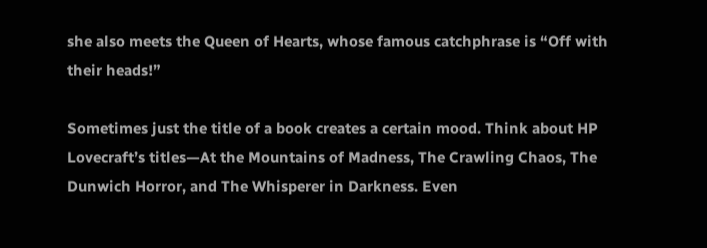she also meets the Queen of Hearts, whose famous catchphrase is “Off with their heads!”

Sometimes just the title of a book creates a certain mood. Think about HP Lovecraft’s titles—At the Mountains of Madness, The Crawling Chaos, The Dunwich Horror, and The Whisperer in Darkness. Even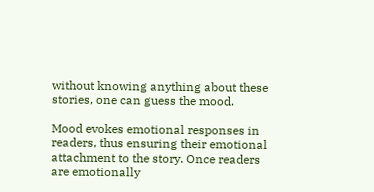without knowing anything about these stories, one can guess the mood.

Mood evokes emotional responses in readers, thus ensuring their emotional attachment to the story. Once readers are emotionally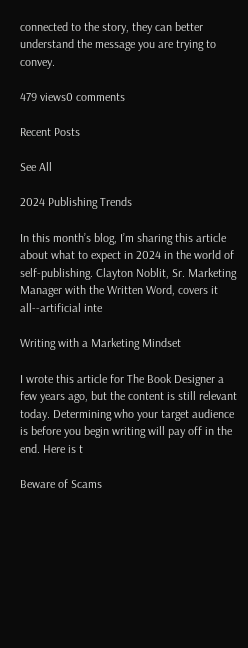connected to the story, they can better understand the message you are trying to convey.

479 views0 comments

Recent Posts

See All

2024 Publishing Trends

In this month’s blog, I’m sharing this article about what to expect in 2024 in the world of self-publishing. Clayton Noblit, Sr. Marketing Manager with the Written Word, covers it all--artificial inte

Writing with a Marketing Mindset

I wrote this article for The Book Designer a few years ago, but the content is still relevant today. Determining who your target audience is before you begin writing will pay off in the end. Here is t

Beware of Scams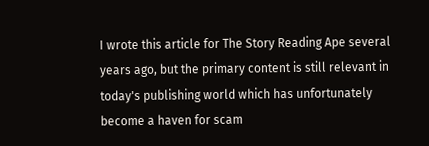I wrote this article for The Story Reading Ape several years ago, but the primary content is still relevant in today's publishing world which has unfortunately become a haven for scam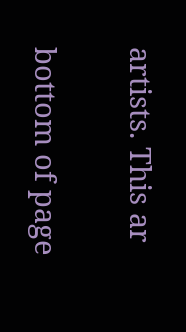artists. This ar


bottom of page